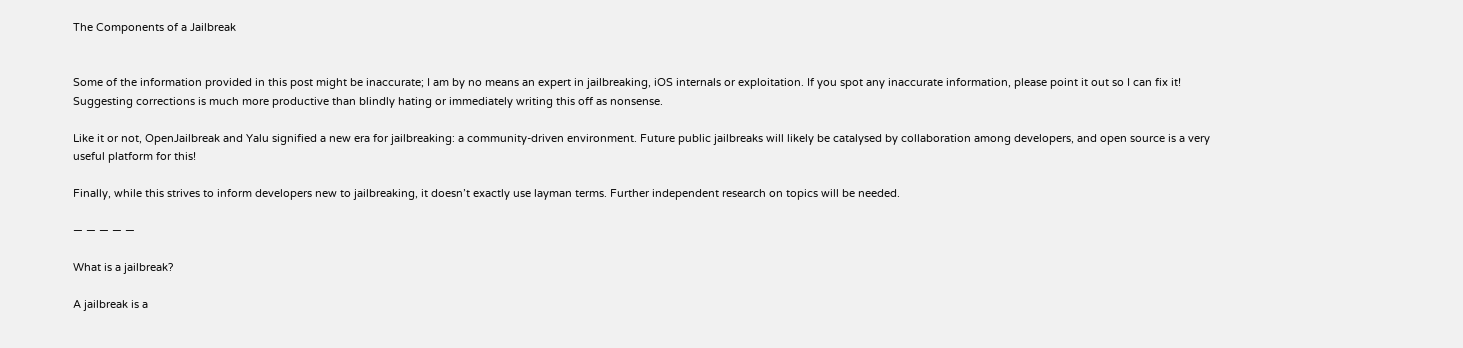The Components of a Jailbreak


Some of the information provided in this post might be inaccurate; I am by no means an expert in jailbreaking, iOS internals or exploitation. If you spot any inaccurate information, please point it out so I can fix it! Suggesting corrections is much more productive than blindly hating or immediately writing this off as nonsense.

Like it or not, OpenJailbreak and Yalu signified a new era for jailbreaking: a community-driven environment. Future public jailbreaks will likely be catalysed by collaboration among developers, and open source is a very useful platform for this!

Finally, while this strives to inform developers new to jailbreaking, it doesn’t exactly use layman terms. Further independent research on topics will be needed.

— — — — —

What is a jailbreak?

A jailbreak is a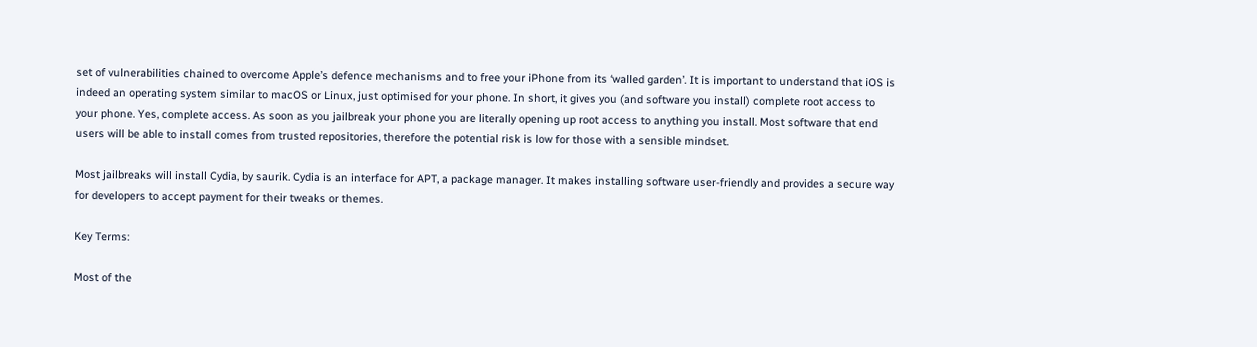set of vulnerabilities chained to overcome Apple’s defence mechanisms and to free your iPhone from its ‘walled garden’. It is important to understand that iOS is indeed an operating system similar to macOS or Linux, just optimised for your phone. In short, it gives you (and software you install) complete root access to your phone. Yes, complete access. As soon as you jailbreak your phone you are literally opening up root access to anything you install. Most software that end users will be able to install comes from trusted repositories, therefore the potential risk is low for those with a sensible mindset.

Most jailbreaks will install Cydia, by saurik. Cydia is an interface for APT, a package manager. It makes installing software user-friendly and provides a secure way for developers to accept payment for their tweaks or themes.

Key Terms:

Most of the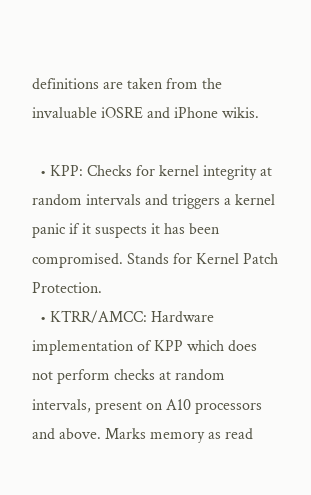definitions are taken from the invaluable iOSRE and iPhone wikis.

  • KPP: Checks for kernel integrity at random intervals and triggers a kernel panic if it suspects it has been compromised. Stands for Kernel Patch Protection.
  • KTRR/AMCC: Hardware implementation of KPP which does not perform checks at random intervals, present on A10 processors and above. Marks memory as read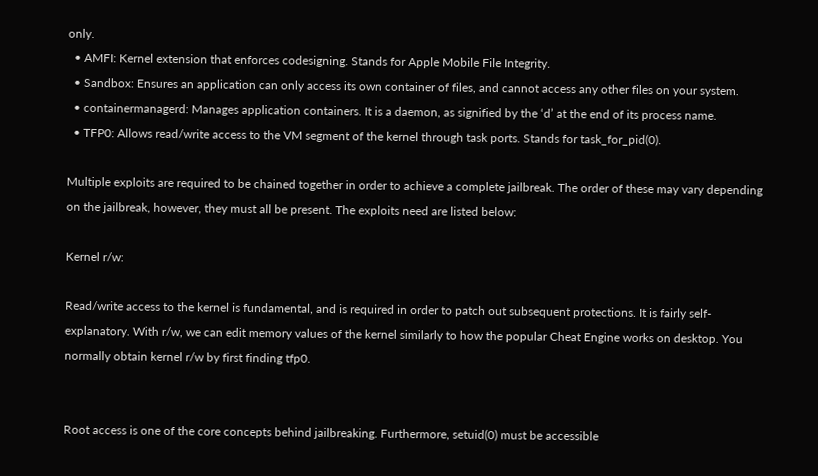only.
  • AMFI: Kernel extension that enforces codesigning. Stands for Apple Mobile File Integrity.
  • Sandbox: Ensures an application can only access its own container of files, and cannot access any other files on your system.
  • containermanagerd: Manages application containers. It is a daemon, as signified by the ‘d’ at the end of its process name.
  • TFP0: Allows read/write access to the VM segment of the kernel through task ports. Stands for task_for_pid(0).

Multiple exploits are required to be chained together in order to achieve a complete jailbreak. The order of these may vary depending on the jailbreak, however, they must all be present. The exploits need are listed below:

Kernel r/w:

Read/write access to the kernel is fundamental, and is required in order to patch out subsequent protections. It is fairly self-explanatory. With r/w, we can edit memory values of the kernel similarly to how the popular Cheat Engine works on desktop. You normally obtain kernel r/w by first finding tfp0.


Root access is one of the core concepts behind jailbreaking. Furthermore, setuid(0) must be accessible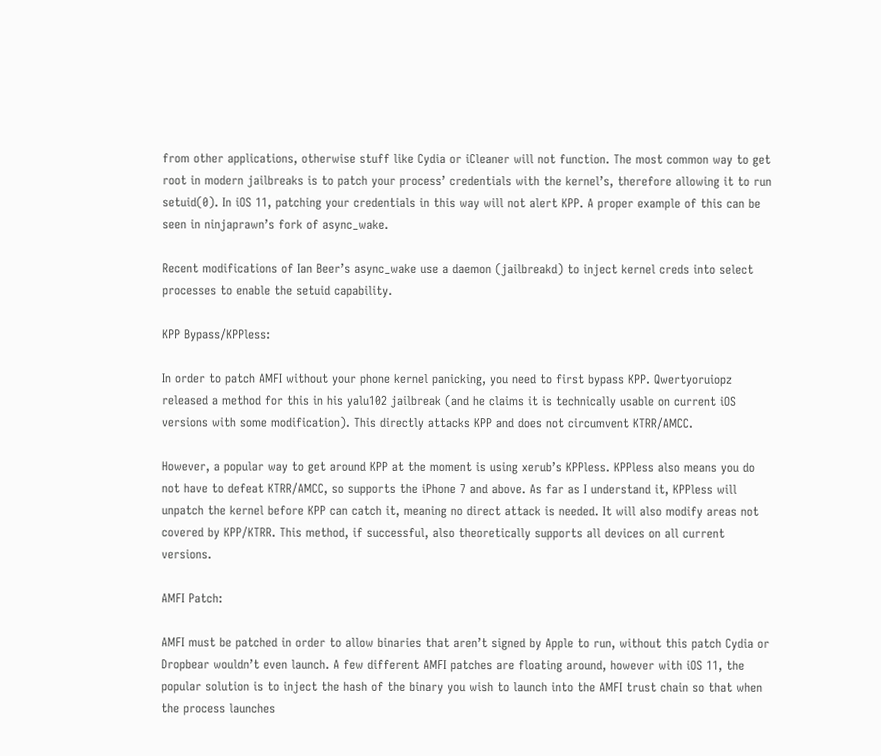from other applications, otherwise stuff like Cydia or iCleaner will not function. The most common way to get root in modern jailbreaks is to patch your process’ credentials with the kernel’s, therefore allowing it to run setuid(0). In iOS 11, patching your credentials in this way will not alert KPP. A proper example of this can be seen in ninjaprawn’s fork of async_wake.

Recent modifications of Ian Beer’s async_wake use a daemon (jailbreakd) to inject kernel creds into select processes to enable the setuid capability.

KPP Bypass/KPPless:

In order to patch AMFI without your phone kernel panicking, you need to first bypass KPP. Qwertyoruiopz released a method for this in his yalu102 jailbreak (and he claims it is technically usable on current iOS versions with some modification). This directly attacks KPP and does not circumvent KTRR/AMCC.

However, a popular way to get around KPP at the moment is using xerub’s KPPless. KPPless also means you do not have to defeat KTRR/AMCC, so supports the iPhone 7 and above. As far as I understand it, KPPless will unpatch the kernel before KPP can catch it, meaning no direct attack is needed. It will also modify areas not covered by KPP/KTRR. This method, if successful, also theoretically supports all devices on all current versions.

AMFI Patch:

AMFI must be patched in order to allow binaries that aren’t signed by Apple to run, without this patch Cydia or Dropbear wouldn’t even launch. A few different AMFI patches are floating around, however with iOS 11, the popular solution is to inject the hash of the binary you wish to launch into the AMFI trust chain so that when the process launches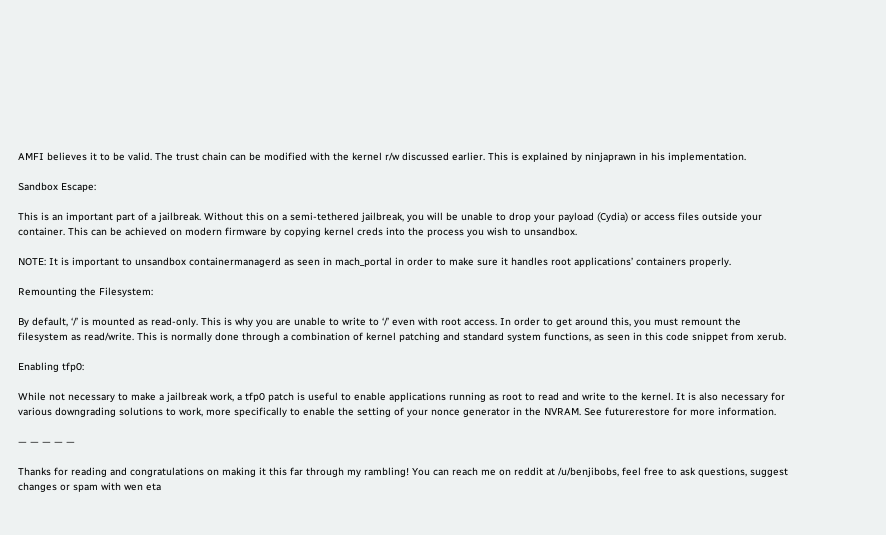AMFI believes it to be valid. The trust chain can be modified with the kernel r/w discussed earlier. This is explained by ninjaprawn in his implementation.

Sandbox Escape:

This is an important part of a jailbreak. Without this on a semi-tethered jailbreak, you will be unable to drop your payload (Cydia) or access files outside your container. This can be achieved on modern firmware by copying kernel creds into the process you wish to unsandbox.

NOTE: It is important to unsandbox containermanagerd as seen in mach_portal in order to make sure it handles root applications’ containers properly.

Remounting the Filesystem:

By default, ‘/’ is mounted as read-only. This is why you are unable to write to ‘/’ even with root access. In order to get around this, you must remount the filesystem as read/write. This is normally done through a combination of kernel patching and standard system functions, as seen in this code snippet from xerub.

Enabling tfp0:

While not necessary to make a jailbreak work, a tfp0 patch is useful to enable applications running as root to read and write to the kernel. It is also necessary for various downgrading solutions to work, more specifically to enable the setting of your nonce generator in the NVRAM. See futurerestore for more information.

— — — — —

Thanks for reading and congratulations on making it this far through my rambling! You can reach me on reddit at /u/benjibobs, feel free to ask questions, suggest changes or spam with wen eta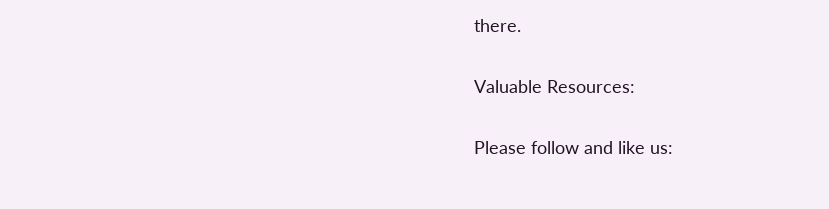there.

Valuable Resources:

Please follow and like us: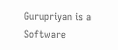Gurupriyan is a Software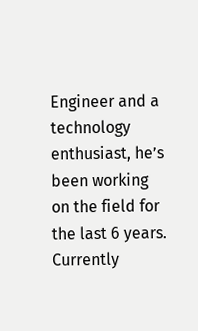Engineer and a technology enthusiast, he’s been working on the field for the last 6 years. Currently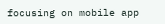focusing on mobile app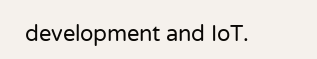development and IoT.